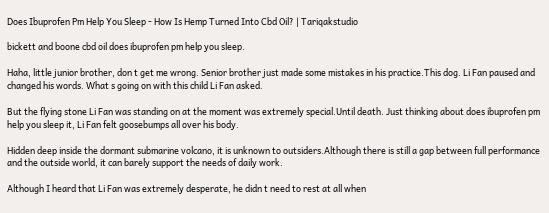Does Ibuprofen Pm Help You Sleep - How Is Hemp Turned Into Cbd Oil? | Tariqakstudio

bickett and boone cbd oil does ibuprofen pm help you sleep.

Haha, little junior brother, don t get me wrong. Senior brother just made some mistakes in his practice.This dog. Li Fan paused and changed his words. What s going on with this child Li Fan asked.

But the flying stone Li Fan was standing on at the moment was extremely special.Until death. Just thinking about does ibuprofen pm help you sleep it, Li Fan felt goosebumps all over his body.

Hidden deep inside the dormant submarine volcano, it is unknown to outsiders.Although there is still a gap between full performance and the outside world, it can barely support the needs of daily work.

Although I heard that Li Fan was extremely desperate, he didn t need to rest at all when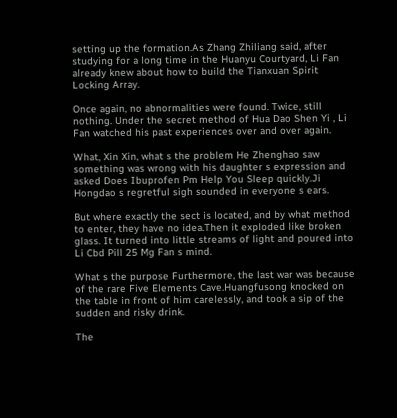setting up the formation.As Zhang Zhiliang said, after studying for a long time in the Huanyu Courtyard, Li Fan already knew about how to build the Tianxuan Spirit Locking Array.

Once again, no abnormalities were found. Twice, still nothing. Under the secret method of Hua Dao Shen Yi , Li Fan watched his past experiences over and over again.

What, Xin Xin, what s the problem He Zhenghao saw something was wrong with his daughter s expression and asked Does Ibuprofen Pm Help You Sleep quickly.Ji Hongdao s regretful sigh sounded in everyone s ears.

But where exactly the sect is located, and by what method to enter, they have no idea.Then it exploded like broken glass. It turned into little streams of light and poured into Li Cbd Pill 25 Mg Fan s mind.

What s the purpose Furthermore, the last war was because of the rare Five Elements Cave.Huangfusong knocked on the table in front of him carelessly, and took a sip of the sudden and risky drink.

The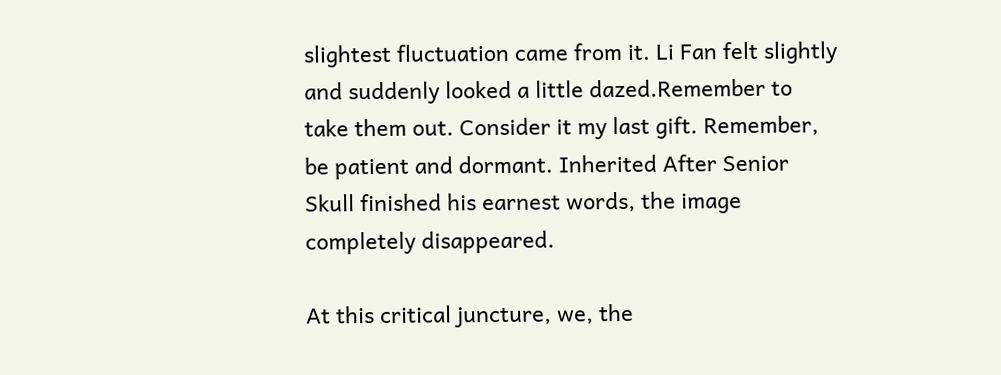slightest fluctuation came from it. Li Fan felt slightly and suddenly looked a little dazed.Remember to take them out. Consider it my last gift. Remember, be patient and dormant. Inherited After Senior Skull finished his earnest words, the image completely disappeared.

At this critical juncture, we, the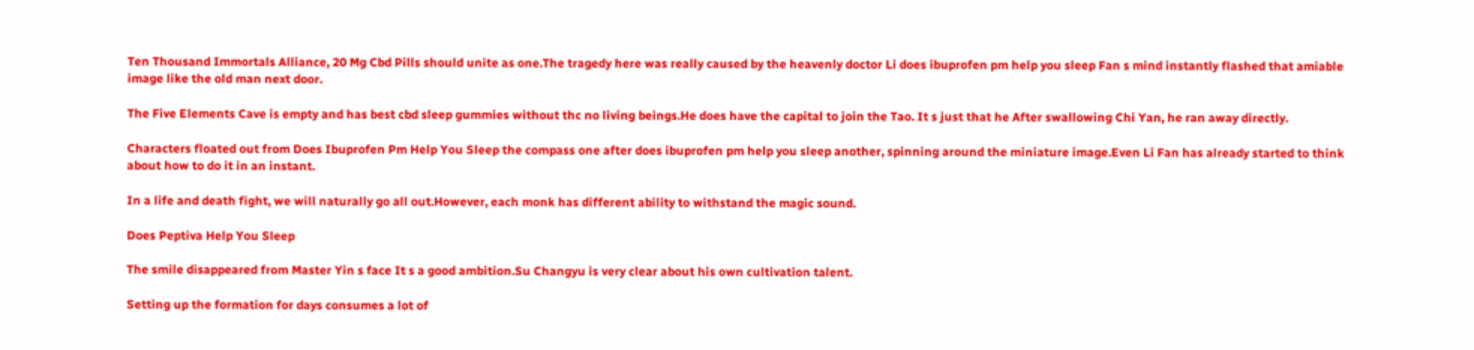Ten Thousand Immortals Alliance, 20 Mg Cbd Pills should unite as one.The tragedy here was really caused by the heavenly doctor Li does ibuprofen pm help you sleep Fan s mind instantly flashed that amiable image like the old man next door.

The Five Elements Cave is empty and has best cbd sleep gummies without thc no living beings.He does have the capital to join the Tao. It s just that he After swallowing Chi Yan, he ran away directly.

Characters floated out from Does Ibuprofen Pm Help You Sleep the compass one after does ibuprofen pm help you sleep another, spinning around the miniature image.Even Li Fan has already started to think about how to do it in an instant.

In a life and death fight, we will naturally go all out.However, each monk has different ability to withstand the magic sound.

Does Peptiva Help You Sleep

The smile disappeared from Master Yin s face It s a good ambition.Su Changyu is very clear about his own cultivation talent.

Setting up the formation for days consumes a lot of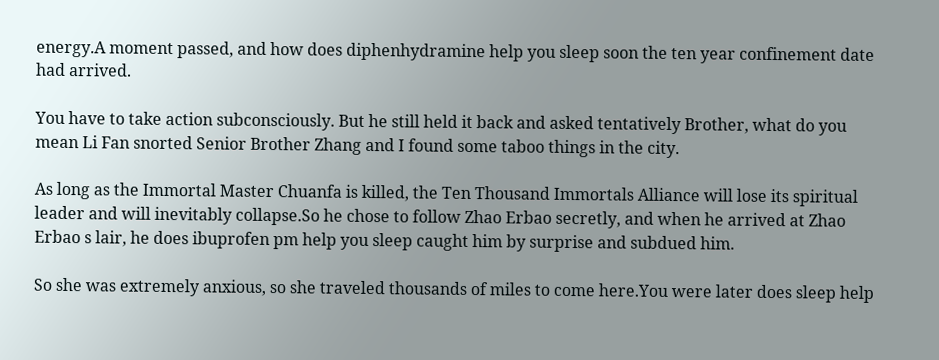energy.A moment passed, and how does diphenhydramine help you sleep soon the ten year confinement date had arrived.

You have to take action subconsciously. But he still held it back and asked tentatively Brother, what do you mean Li Fan snorted Senior Brother Zhang and I found some taboo things in the city.

As long as the Immortal Master Chuanfa is killed, the Ten Thousand Immortals Alliance will lose its spiritual leader and will inevitably collapse.So he chose to follow Zhao Erbao secretly, and when he arrived at Zhao Erbao s lair, he does ibuprofen pm help you sleep caught him by surprise and subdued him.

So she was extremely anxious, so she traveled thousands of miles to come here.You were later does sleep help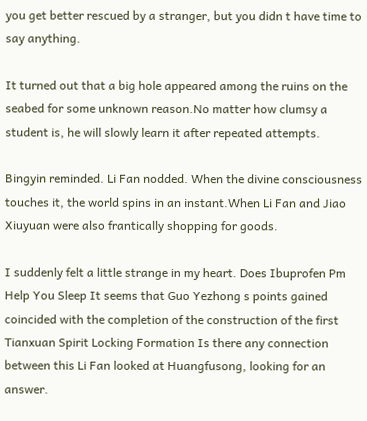you get better rescued by a stranger, but you didn t have time to say anything.

It turned out that a big hole appeared among the ruins on the seabed for some unknown reason.No matter how clumsy a student is, he will slowly learn it after repeated attempts.

Bingyin reminded. Li Fan nodded. When the divine consciousness touches it, the world spins in an instant.When Li Fan and Jiao Xiuyuan were also frantically shopping for goods.

I suddenly felt a little strange in my heart. Does Ibuprofen Pm Help You Sleep It seems that Guo Yezhong s points gained coincided with the completion of the construction of the first Tianxuan Spirit Locking Formation Is there any connection between this Li Fan looked at Huangfusong, looking for an answer.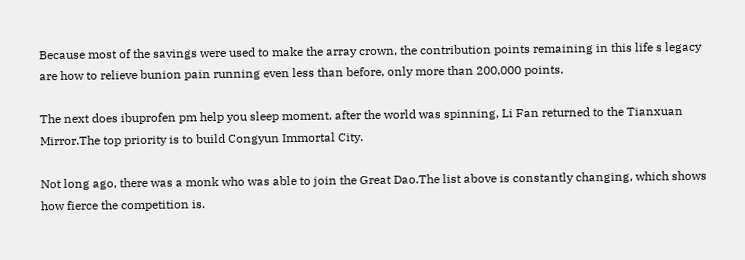Because most of the savings were used to make the array crown, the contribution points remaining in this life s legacy are how to relieve bunion pain running even less than before, only more than 200,000 points.

The next does ibuprofen pm help you sleep moment, after the world was spinning, Li Fan returned to the Tianxuan Mirror.The top priority is to build Congyun Immortal City.

Not long ago, there was a monk who was able to join the Great Dao.The list above is constantly changing, which shows how fierce the competition is.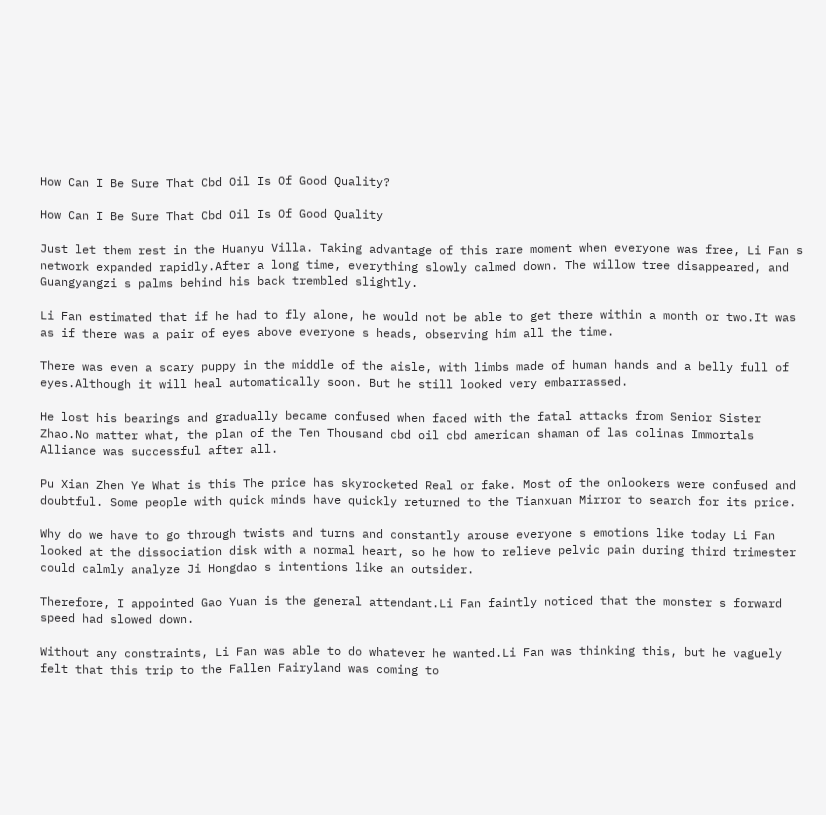How Can I Be Sure That Cbd Oil Is Of Good Quality?

How Can I Be Sure That Cbd Oil Is Of Good Quality

Just let them rest in the Huanyu Villa. Taking advantage of this rare moment when everyone was free, Li Fan s network expanded rapidly.After a long time, everything slowly calmed down. The willow tree disappeared, and Guangyangzi s palms behind his back trembled slightly.

Li Fan estimated that if he had to fly alone, he would not be able to get there within a month or two.It was as if there was a pair of eyes above everyone s heads, observing him all the time.

There was even a scary puppy in the middle of the aisle, with limbs made of human hands and a belly full of eyes.Although it will heal automatically soon. But he still looked very embarrassed.

He lost his bearings and gradually became confused when faced with the fatal attacks from Senior Sister Zhao.No matter what, the plan of the Ten Thousand cbd oil cbd american shaman of las colinas Immortals Alliance was successful after all.

Pu Xian Zhen Ye What is this The price has skyrocketed Real or fake. Most of the onlookers were confused and doubtful. Some people with quick minds have quickly returned to the Tianxuan Mirror to search for its price.

Why do we have to go through twists and turns and constantly arouse everyone s emotions like today Li Fan looked at the dissociation disk with a normal heart, so he how to relieve pelvic pain during third trimester could calmly analyze Ji Hongdao s intentions like an outsider.

Therefore, I appointed Gao Yuan is the general attendant.Li Fan faintly noticed that the monster s forward speed had slowed down.

Without any constraints, Li Fan was able to do whatever he wanted.Li Fan was thinking this, but he vaguely felt that this trip to the Fallen Fairyland was coming to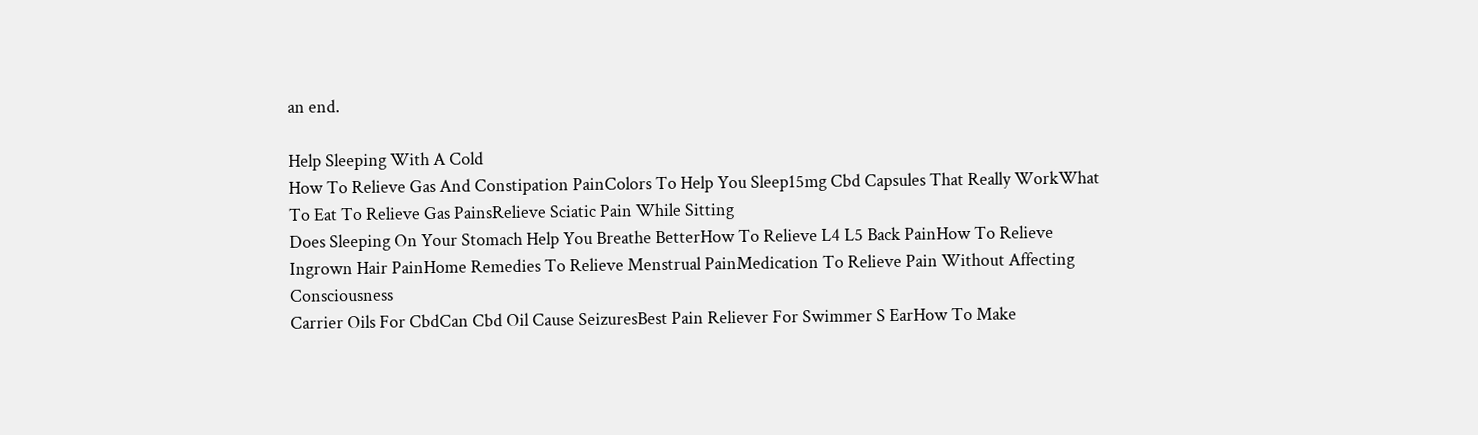an end.

Help Sleeping With A Cold
How To Relieve Gas And Constipation PainColors To Help You Sleep15mg Cbd Capsules That Really WorkWhat To Eat To Relieve Gas PainsRelieve Sciatic Pain While Sitting
Does Sleeping On Your Stomach Help You Breathe BetterHow To Relieve L4 L5 Back PainHow To Relieve Ingrown Hair PainHome Remedies To Relieve Menstrual PainMedication To Relieve Pain Without Affecting Consciousness
Carrier Oils For CbdCan Cbd Oil Cause SeizuresBest Pain Reliever For Swimmer S EarHow To Make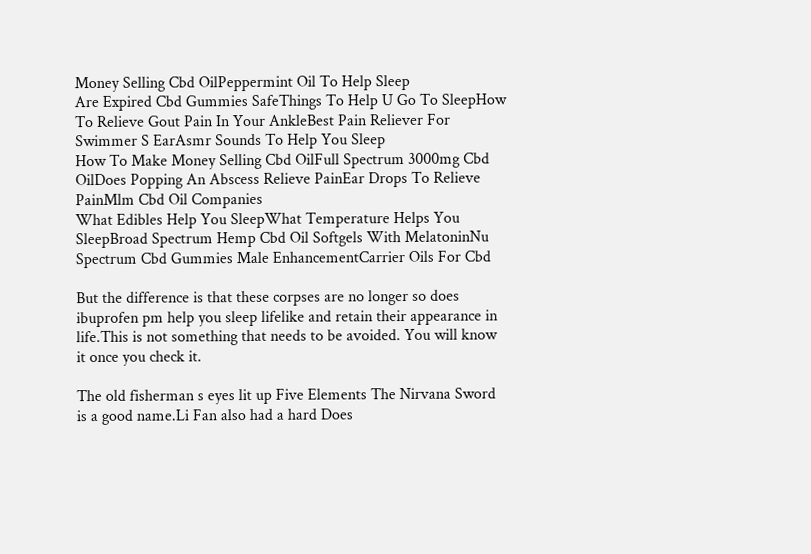Money Selling Cbd OilPeppermint Oil To Help Sleep
Are Expired Cbd Gummies SafeThings To Help U Go To SleepHow To Relieve Gout Pain In Your AnkleBest Pain Reliever For Swimmer S EarAsmr Sounds To Help You Sleep
How To Make Money Selling Cbd OilFull Spectrum 3000mg Cbd OilDoes Popping An Abscess Relieve PainEar Drops To Relieve PainMlm Cbd Oil Companies
What Edibles Help You SleepWhat Temperature Helps You SleepBroad Spectrum Hemp Cbd Oil Softgels With MelatoninNu Spectrum Cbd Gummies Male EnhancementCarrier Oils For Cbd

But the difference is that these corpses are no longer so does ibuprofen pm help you sleep lifelike and retain their appearance in life.This is not something that needs to be avoided. You will know it once you check it.

The old fisherman s eyes lit up Five Elements The Nirvana Sword is a good name.Li Fan also had a hard Does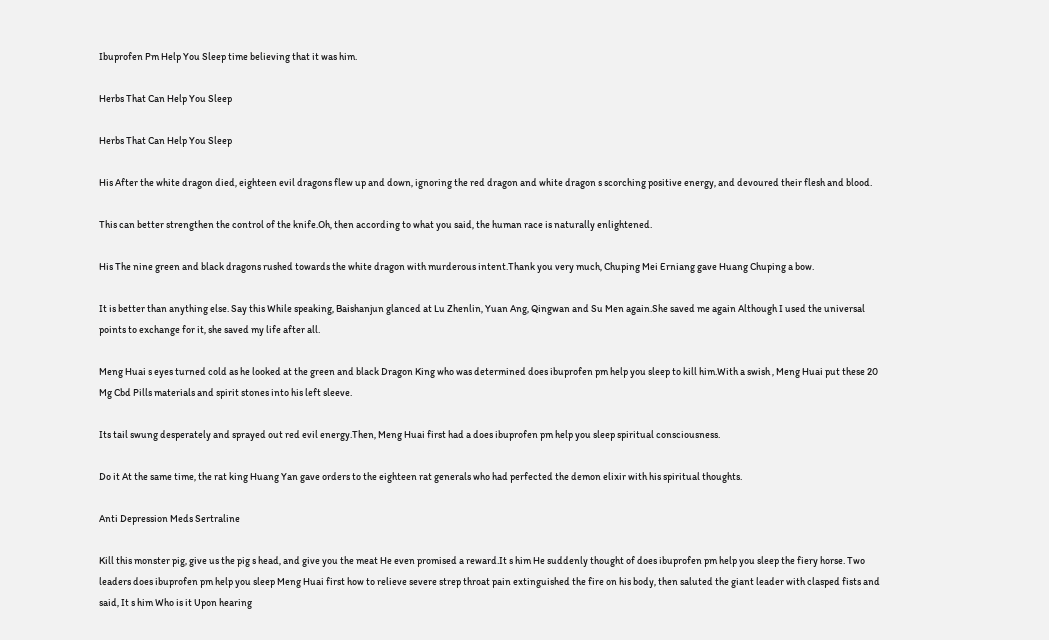Ibuprofen Pm Help You Sleep time believing that it was him.

Herbs That Can Help You Sleep

Herbs That Can Help You Sleep

His After the white dragon died, eighteen evil dragons flew up and down, ignoring the red dragon and white dragon s scorching positive energy, and devoured their flesh and blood.

This can better strengthen the control of the knife.Oh, then according to what you said, the human race is naturally enlightened.

His The nine green and black dragons rushed towards the white dragon with murderous intent.Thank you very much, Chuping Mei Erniang gave Huang Chuping a bow.

It is better than anything else. Say this While speaking, Baishanjun glanced at Lu Zhenlin, Yuan Ang, Qingwan and Su Men again.She saved me again Although I used the universal points to exchange for it, she saved my life after all.

Meng Huai s eyes turned cold as he looked at the green and black Dragon King who was determined does ibuprofen pm help you sleep to kill him.With a swish , Meng Huai put these 20 Mg Cbd Pills materials and spirit stones into his left sleeve.

Its tail swung desperately and sprayed out red evil energy.Then, Meng Huai first had a does ibuprofen pm help you sleep spiritual consciousness.

Do it At the same time, the rat king Huang Yan gave orders to the eighteen rat generals who had perfected the demon elixir with his spiritual thoughts.

Anti Depression Meds Sertraline

Kill this monster pig, give us the pig s head, and give you the meat He even promised a reward.It s him He suddenly thought of does ibuprofen pm help you sleep the fiery horse. Two leaders does ibuprofen pm help you sleep Meng Huai first how to relieve severe strep throat pain extinguished the fire on his body, then saluted the giant leader with clasped fists and said, It s him Who is it Upon hearing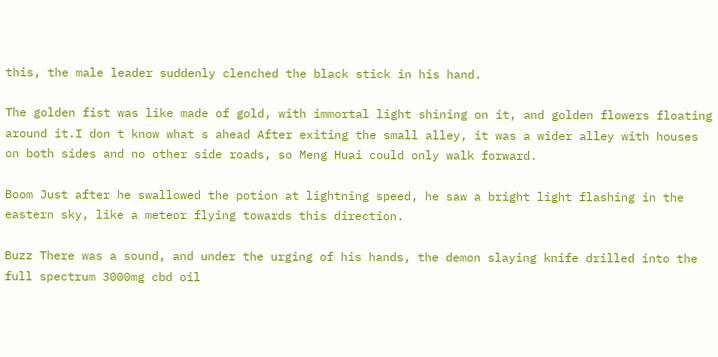this, the male leader suddenly clenched the black stick in his hand.

The golden fist was like made of gold, with immortal light shining on it, and golden flowers floating around it.I don t know what s ahead After exiting the small alley, it was a wider alley with houses on both sides and no other side roads, so Meng Huai could only walk forward.

Boom Just after he swallowed the potion at lightning speed, he saw a bright light flashing in the eastern sky, like a meteor flying towards this direction.

Buzz There was a sound, and under the urging of his hands, the demon slaying knife drilled into the full spectrum 3000mg cbd oil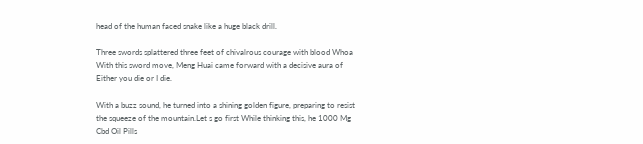head of the human faced snake like a huge black drill.

Three swords splattered three feet of chivalrous courage with blood Whoa With this sword move, Meng Huai came forward with a decisive aura of Either you die or I die.

With a buzz sound, he turned into a shining golden figure, preparing to resist the squeeze of the mountain.Let s go first While thinking this, he 1000 Mg Cbd Oil Pills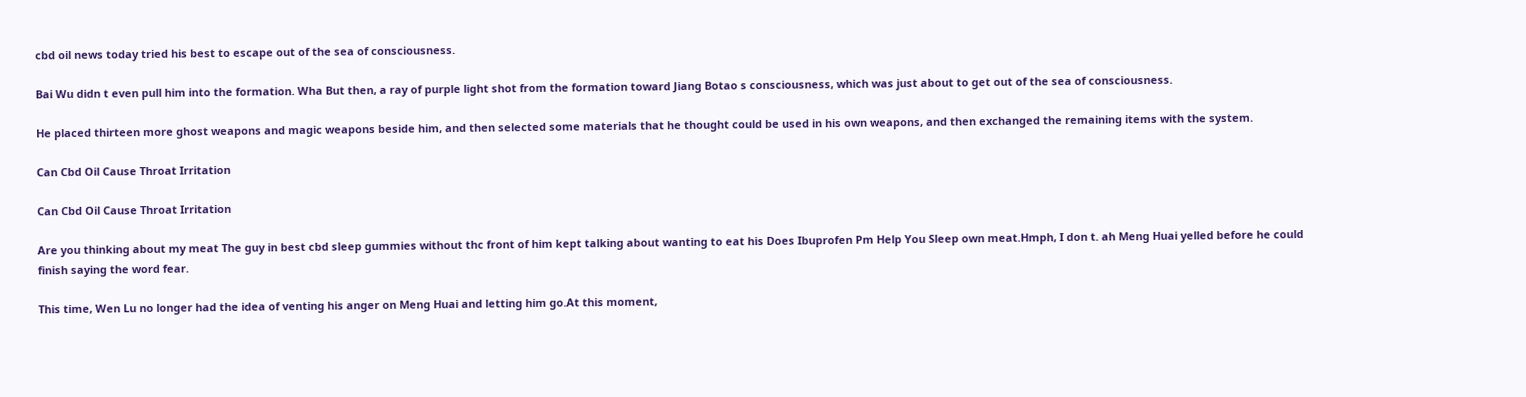cbd oil news today tried his best to escape out of the sea of consciousness.

Bai Wu didn t even pull him into the formation. Wha But then, a ray of purple light shot from the formation toward Jiang Botao s consciousness, which was just about to get out of the sea of consciousness.

He placed thirteen more ghost weapons and magic weapons beside him, and then selected some materials that he thought could be used in his own weapons, and then exchanged the remaining items with the system.

Can Cbd Oil Cause Throat Irritation

Can Cbd Oil Cause Throat Irritation

Are you thinking about my meat The guy in best cbd sleep gummies without thc front of him kept talking about wanting to eat his Does Ibuprofen Pm Help You Sleep own meat.Hmph, I don t. ah Meng Huai yelled before he could finish saying the word fear.

This time, Wen Lu no longer had the idea of venting his anger on Meng Huai and letting him go.At this moment,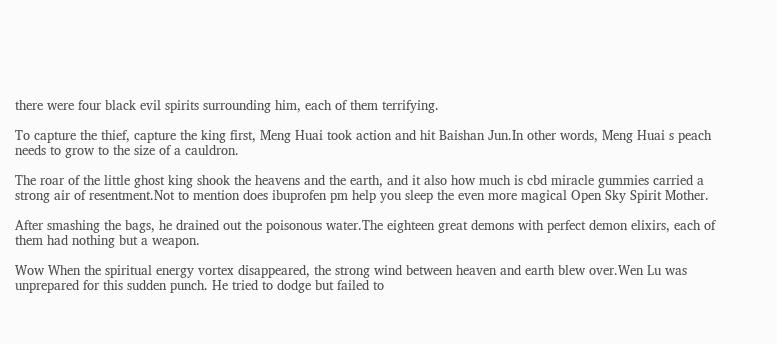there were four black evil spirits surrounding him, each of them terrifying.

To capture the thief, capture the king first, Meng Huai took action and hit Baishan Jun.In other words, Meng Huai s peach needs to grow to the size of a cauldron.

The roar of the little ghost king shook the heavens and the earth, and it also how much is cbd miracle gummies carried a strong air of resentment.Not to mention does ibuprofen pm help you sleep the even more magical Open Sky Spirit Mother.

After smashing the bags, he drained out the poisonous water.The eighteen great demons with perfect demon elixirs, each of them had nothing but a weapon.

Wow When the spiritual energy vortex disappeared, the strong wind between heaven and earth blew over.Wen Lu was unprepared for this sudden punch. He tried to dodge but failed to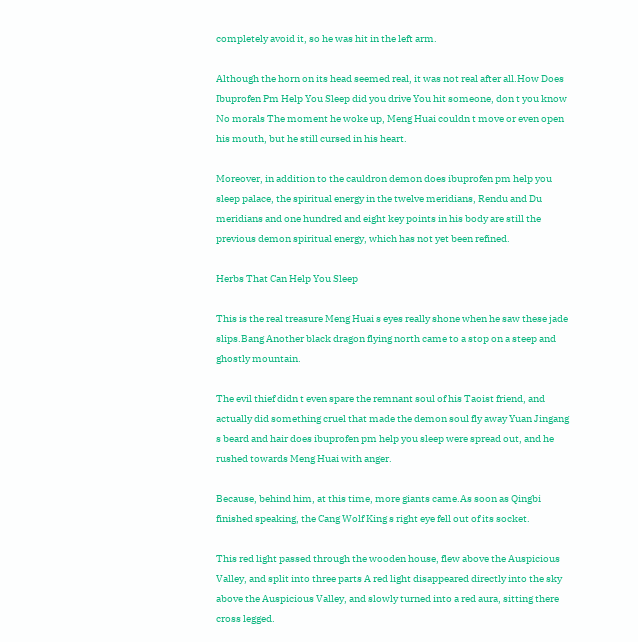completely avoid it, so he was hit in the left arm.

Although the horn on its head seemed real, it was not real after all.How Does Ibuprofen Pm Help You Sleep did you drive You hit someone, don t you know No morals The moment he woke up, Meng Huai couldn t move or even open his mouth, but he still cursed in his heart.

Moreover, in addition to the cauldron demon does ibuprofen pm help you sleep palace, the spiritual energy in the twelve meridians, Rendu and Du meridians and one hundred and eight key points in his body are still the previous demon spiritual energy, which has not yet been refined.

Herbs That Can Help You Sleep

This is the real treasure Meng Huai s eyes really shone when he saw these jade slips.Bang Another black dragon flying north came to a stop on a steep and ghostly mountain.

The evil thief didn t even spare the remnant soul of his Taoist friend, and actually did something cruel that made the demon soul fly away Yuan Jingang s beard and hair does ibuprofen pm help you sleep were spread out, and he rushed towards Meng Huai with anger.

Because, behind him, at this time, more giants came.As soon as Qingbi finished speaking, the Cang Wolf King s right eye fell out of its socket.

This red light passed through the wooden house, flew above the Auspicious Valley, and split into three parts A red light disappeared directly into the sky above the Auspicious Valley, and slowly turned into a red aura, sitting there cross legged.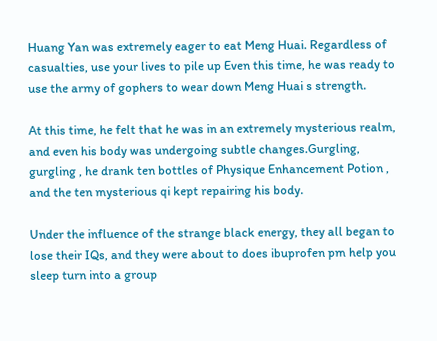Huang Yan was extremely eager to eat Meng Huai. Regardless of casualties, use your lives to pile up Even this time, he was ready to use the army of gophers to wear down Meng Huai s strength.

At this time, he felt that he was in an extremely mysterious realm, and even his body was undergoing subtle changes.Gurgling, gurgling , he drank ten bottles of Physique Enhancement Potion , and the ten mysterious qi kept repairing his body.

Under the influence of the strange black energy, they all began to lose their IQs, and they were about to does ibuprofen pm help you sleep turn into a group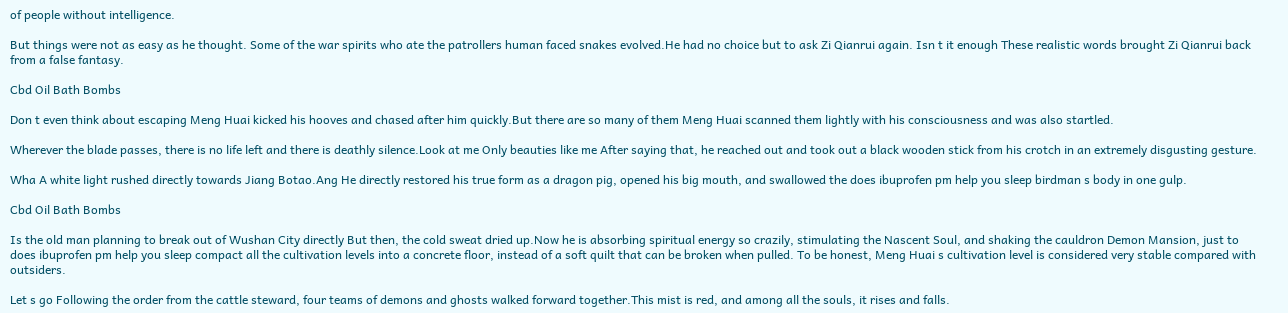of people without intelligence.

But things were not as easy as he thought. Some of the war spirits who ate the patrollers human faced snakes evolved.He had no choice but to ask Zi Qianrui again. Isn t it enough These realistic words brought Zi Qianrui back from a false fantasy.

Cbd Oil Bath Bombs

Don t even think about escaping Meng Huai kicked his hooves and chased after him quickly.But there are so many of them Meng Huai scanned them lightly with his consciousness and was also startled.

Wherever the blade passes, there is no life left and there is deathly silence.Look at me Only beauties like me After saying that, he reached out and took out a black wooden stick from his crotch in an extremely disgusting gesture.

Wha A white light rushed directly towards Jiang Botao.Ang He directly restored his true form as a dragon pig, opened his big mouth, and swallowed the does ibuprofen pm help you sleep birdman s body in one gulp.

Cbd Oil Bath Bombs

Is the old man planning to break out of Wushan City directly But then, the cold sweat dried up.Now he is absorbing spiritual energy so crazily, stimulating the Nascent Soul, and shaking the cauldron Demon Mansion, just to does ibuprofen pm help you sleep compact all the cultivation levels into a concrete floor, instead of a soft quilt that can be broken when pulled. To be honest, Meng Huai s cultivation level is considered very stable compared with outsiders.

Let s go Following the order from the cattle steward, four teams of demons and ghosts walked forward together.This mist is red, and among all the souls, it rises and falls.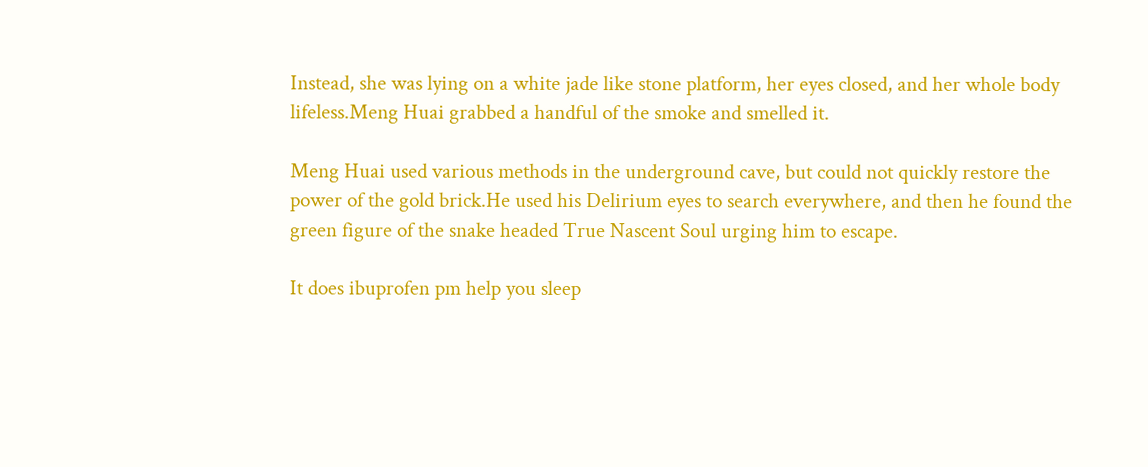Instead, she was lying on a white jade like stone platform, her eyes closed, and her whole body lifeless.Meng Huai grabbed a handful of the smoke and smelled it.

Meng Huai used various methods in the underground cave, but could not quickly restore the power of the gold brick.He used his Delirium eyes to search everywhere, and then he found the green figure of the snake headed True Nascent Soul urging him to escape.

It does ibuprofen pm help you sleep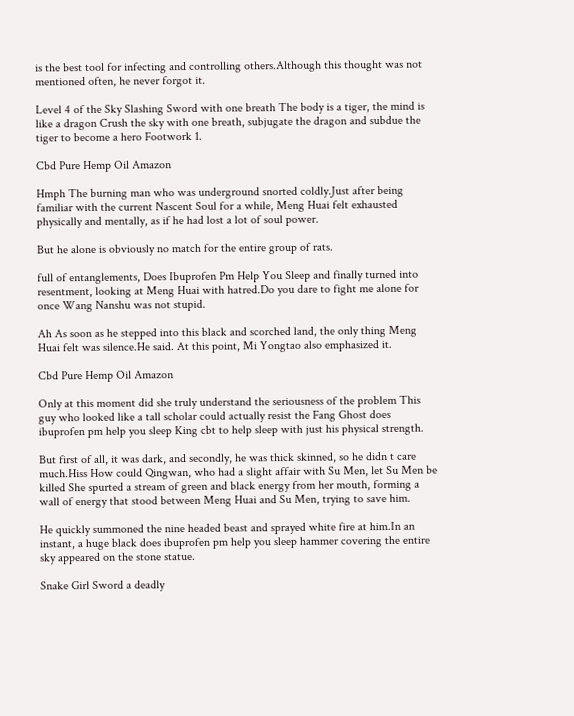is the best tool for infecting and controlling others.Although this thought was not mentioned often, he never forgot it.

Level 4 of the Sky Slashing Sword with one breath The body is a tiger, the mind is like a dragon Crush the sky with one breath, subjugate the dragon and subdue the tiger to become a hero Footwork 1.

Cbd Pure Hemp Oil Amazon

Hmph The burning man who was underground snorted coldly.Just after being familiar with the current Nascent Soul for a while, Meng Huai felt exhausted physically and mentally, as if he had lost a lot of soul power.

But he alone is obviously no match for the entire group of rats.

full of entanglements, Does Ibuprofen Pm Help You Sleep and finally turned into resentment, looking at Meng Huai with hatred.Do you dare to fight me alone for once Wang Nanshu was not stupid.

Ah As soon as he stepped into this black and scorched land, the only thing Meng Huai felt was silence.He said. At this point, Mi Yongtao also emphasized it.

Cbd Pure Hemp Oil Amazon

Only at this moment did she truly understand the seriousness of the problem This guy who looked like a tall scholar could actually resist the Fang Ghost does ibuprofen pm help you sleep King cbt to help sleep with just his physical strength.

But first of all, it was dark, and secondly, he was thick skinned, so he didn t care much.Hiss How could Qingwan, who had a slight affair with Su Men, let Su Men be killed She spurted a stream of green and black energy from her mouth, forming a wall of energy that stood between Meng Huai and Su Men, trying to save him.

He quickly summoned the nine headed beast and sprayed white fire at him.In an instant, a huge black does ibuprofen pm help you sleep hammer covering the entire sky appeared on the stone statue.

Snake Girl Sword a deadly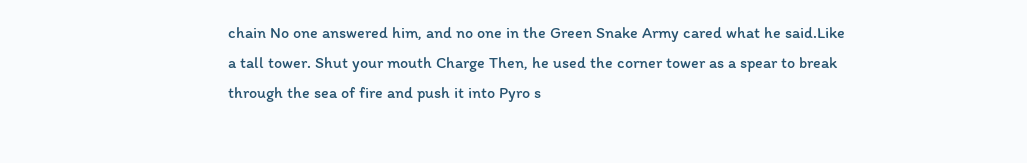chain No one answered him, and no one in the Green Snake Army cared what he said.Like a tall tower. Shut your mouth Charge Then, he used the corner tower as a spear to break through the sea of fire and push it into Pyro s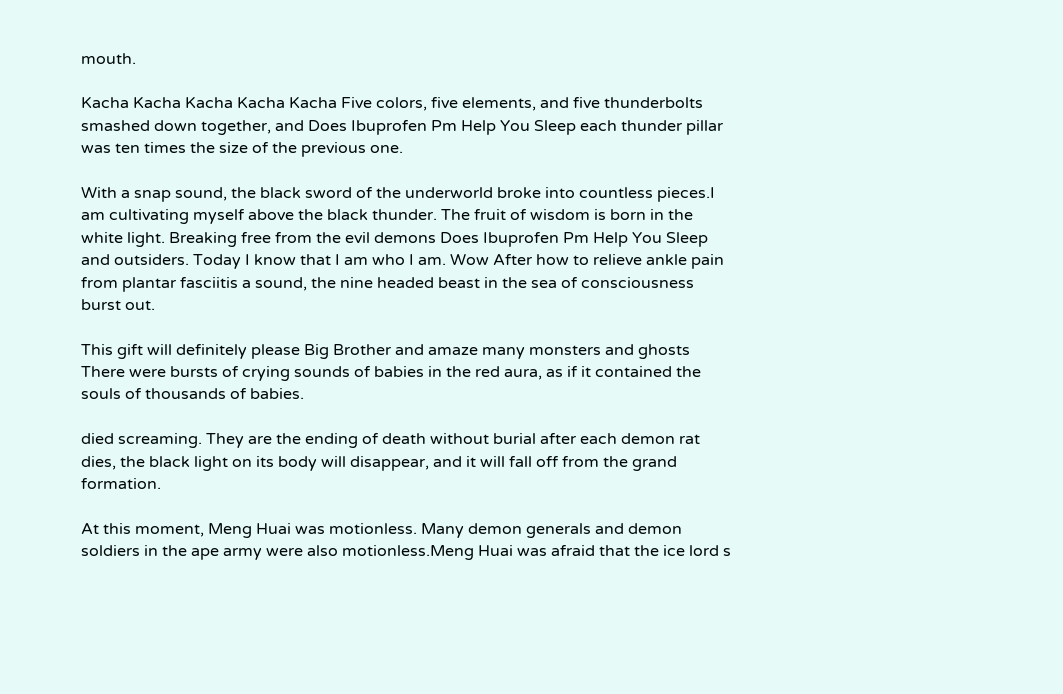mouth.

Kacha Kacha Kacha Kacha Kacha Five colors, five elements, and five thunderbolts smashed down together, and Does Ibuprofen Pm Help You Sleep each thunder pillar was ten times the size of the previous one.

With a snap sound, the black sword of the underworld broke into countless pieces.I am cultivating myself above the black thunder. The fruit of wisdom is born in the white light. Breaking free from the evil demons Does Ibuprofen Pm Help You Sleep and outsiders. Today I know that I am who I am. Wow After how to relieve ankle pain from plantar fasciitis a sound, the nine headed beast in the sea of consciousness burst out.

This gift will definitely please Big Brother and amaze many monsters and ghosts There were bursts of crying sounds of babies in the red aura, as if it contained the souls of thousands of babies.

died screaming. They are the ending of death without burial after each demon rat dies, the black light on its body will disappear, and it will fall off from the grand formation.

At this moment, Meng Huai was motionless. Many demon generals and demon soldiers in the ape army were also motionless.Meng Huai was afraid that the ice lord s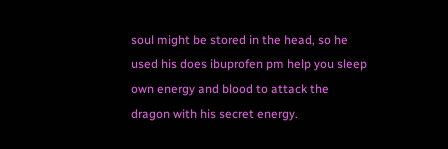soul might be stored in the head, so he used his does ibuprofen pm help you sleep own energy and blood to attack the dragon with his secret energy.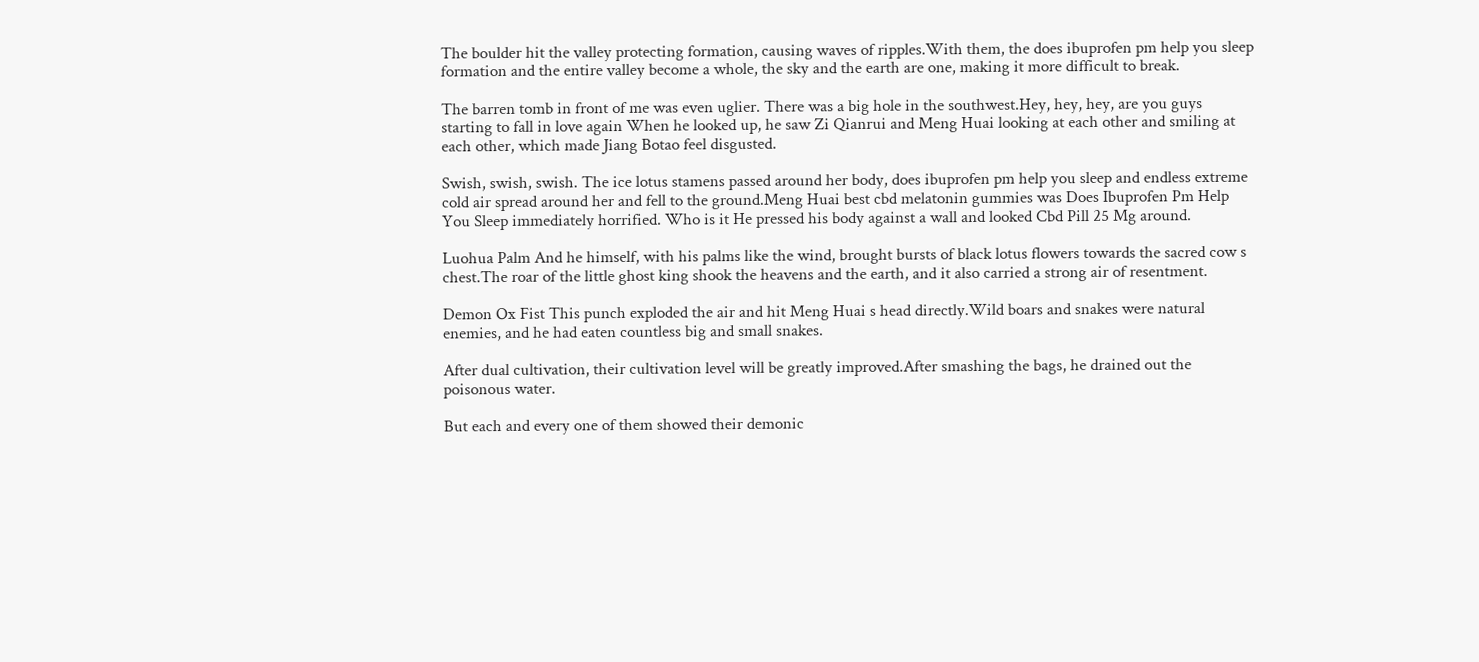The boulder hit the valley protecting formation, causing waves of ripples.With them, the does ibuprofen pm help you sleep formation and the entire valley become a whole, the sky and the earth are one, making it more difficult to break.

The barren tomb in front of me was even uglier. There was a big hole in the southwest.Hey, hey, hey, are you guys starting to fall in love again When he looked up, he saw Zi Qianrui and Meng Huai looking at each other and smiling at each other, which made Jiang Botao feel disgusted.

Swish, swish, swish. The ice lotus stamens passed around her body, does ibuprofen pm help you sleep and endless extreme cold air spread around her and fell to the ground.Meng Huai best cbd melatonin gummies was Does Ibuprofen Pm Help You Sleep immediately horrified. Who is it He pressed his body against a wall and looked Cbd Pill 25 Mg around.

Luohua Palm And he himself, with his palms like the wind, brought bursts of black lotus flowers towards the sacred cow s chest.The roar of the little ghost king shook the heavens and the earth, and it also carried a strong air of resentment.

Demon Ox Fist This punch exploded the air and hit Meng Huai s head directly.Wild boars and snakes were natural enemies, and he had eaten countless big and small snakes.

After dual cultivation, their cultivation level will be greatly improved.After smashing the bags, he drained out the poisonous water.

But each and every one of them showed their demonic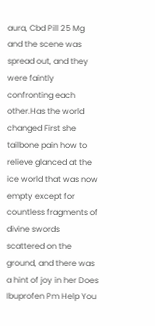aura, Cbd Pill 25 Mg and the scene was spread out, and they were faintly confronting each other.Has the world changed First she tailbone pain how to relieve glanced at the ice world that was now empty except for countless fragments of divine swords scattered on the ground, and there was a hint of joy in her Does Ibuprofen Pm Help You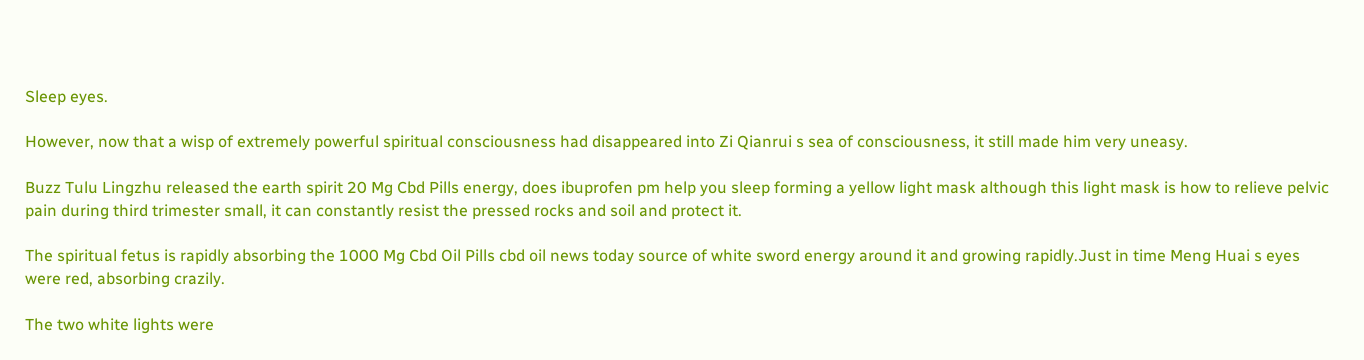Sleep eyes.

However, now that a wisp of extremely powerful spiritual consciousness had disappeared into Zi Qianrui s sea of consciousness, it still made him very uneasy.

Buzz Tulu Lingzhu released the earth spirit 20 Mg Cbd Pills energy, does ibuprofen pm help you sleep forming a yellow light mask although this light mask is how to relieve pelvic pain during third trimester small, it can constantly resist the pressed rocks and soil and protect it.

The spiritual fetus is rapidly absorbing the 1000 Mg Cbd Oil Pills cbd oil news today source of white sword energy around it and growing rapidly.Just in time Meng Huai s eyes were red, absorbing crazily.

The two white lights were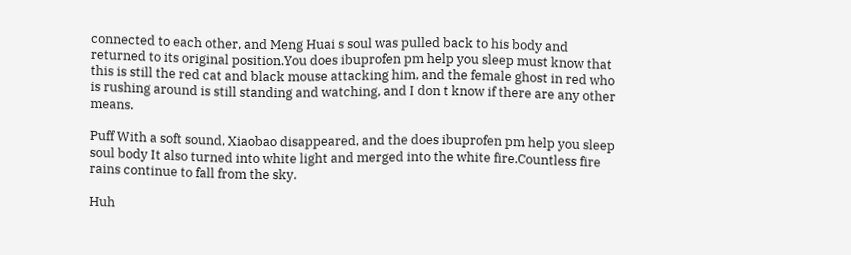connected to each other, and Meng Huai s soul was pulled back to his body and returned to its original position.You does ibuprofen pm help you sleep must know that this is still the red cat and black mouse attacking him, and the female ghost in red who is rushing around is still standing and watching, and I don t know if there are any other means.

Puff With a soft sound, Xiaobao disappeared, and the does ibuprofen pm help you sleep soul body It also turned into white light and merged into the white fire.Countless fire rains continue to fall from the sky.

Huh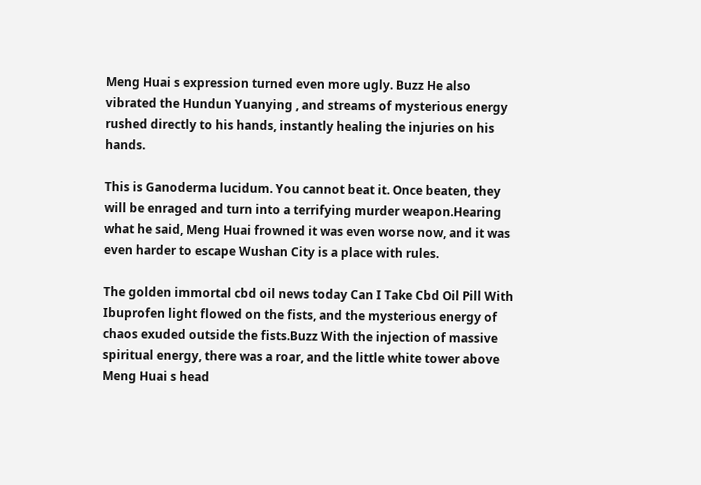Meng Huai s expression turned even more ugly. Buzz He also vibrated the Hundun Yuanying , and streams of mysterious energy rushed directly to his hands, instantly healing the injuries on his hands.

This is Ganoderma lucidum. You cannot beat it. Once beaten, they will be enraged and turn into a terrifying murder weapon.Hearing what he said, Meng Huai frowned it was even worse now, and it was even harder to escape Wushan City is a place with rules.

The golden immortal cbd oil news today Can I Take Cbd Oil Pill With Ibuprofen light flowed on the fists, and the mysterious energy of chaos exuded outside the fists.Buzz With the injection of massive spiritual energy, there was a roar, and the little white tower above Meng Huai s head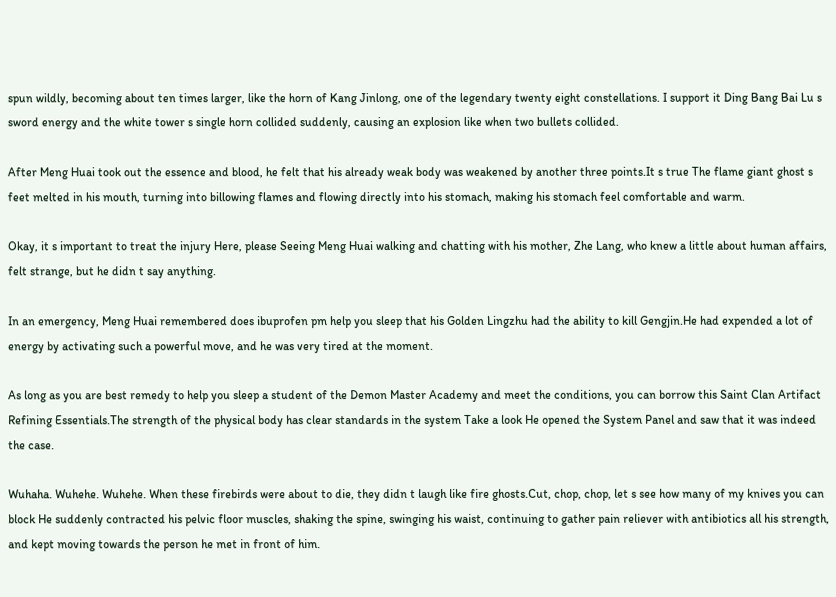spun wildly, becoming about ten times larger, like the horn of Kang Jinlong, one of the legendary twenty eight constellations. I support it Ding Bang Bai Lu s sword energy and the white tower s single horn collided suddenly, causing an explosion like when two bullets collided.

After Meng Huai took out the essence and blood, he felt that his already weak body was weakened by another three points.It s true The flame giant ghost s feet melted in his mouth, turning into billowing flames and flowing directly into his stomach, making his stomach feel comfortable and warm.

Okay, it s important to treat the injury Here, please Seeing Meng Huai walking and chatting with his mother, Zhe Lang, who knew a little about human affairs, felt strange, but he didn t say anything.

In an emergency, Meng Huai remembered does ibuprofen pm help you sleep that his Golden Lingzhu had the ability to kill Gengjin.He had expended a lot of energy by activating such a powerful move, and he was very tired at the moment.

As long as you are best remedy to help you sleep a student of the Demon Master Academy and meet the conditions, you can borrow this Saint Clan Artifact Refining Essentials.The strength of the physical body has clear standards in the system Take a look He opened the System Panel and saw that it was indeed the case.

Wuhaha. Wuhehe. Wuhehe. When these firebirds were about to die, they didn t laugh like fire ghosts.Cut, chop, chop, let s see how many of my knives you can block He suddenly contracted his pelvic floor muscles, shaking the spine, swinging his waist, continuing to gather pain reliever with antibiotics all his strength, and kept moving towards the person he met in front of him.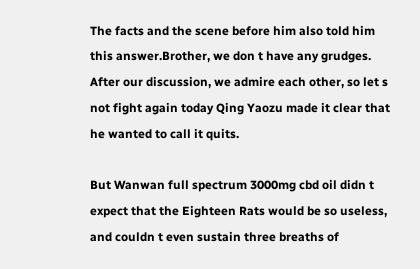The facts and the scene before him also told him this answer.Brother, we don t have any grudges. After our discussion, we admire each other, so let s not fight again today Qing Yaozu made it clear that he wanted to call it quits.

But Wanwan full spectrum 3000mg cbd oil didn t expect that the Eighteen Rats would be so useless, and couldn t even sustain three breaths of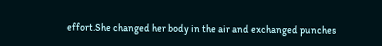effort.She changed her body in the air and exchanged punches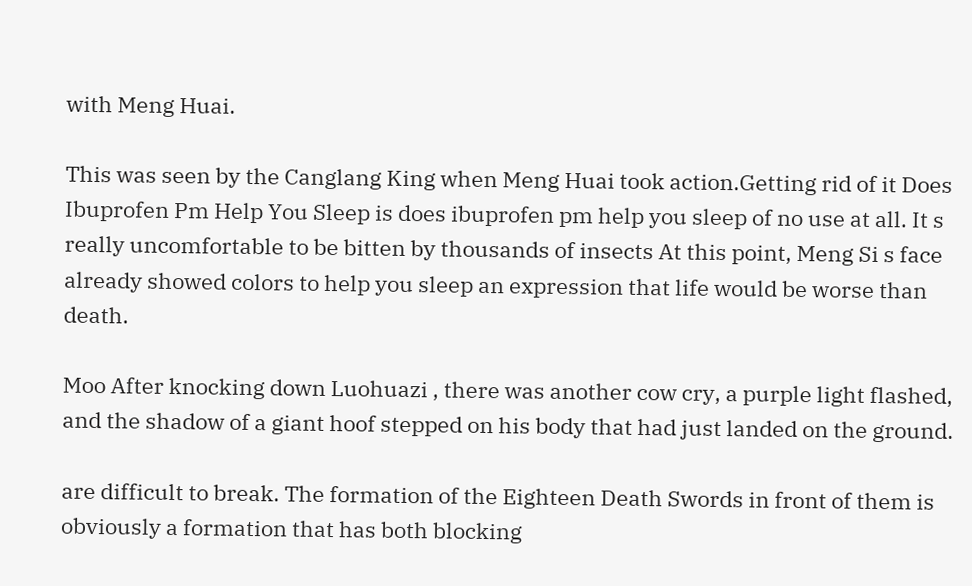with Meng Huai.

This was seen by the Canglang King when Meng Huai took action.Getting rid of it Does Ibuprofen Pm Help You Sleep is does ibuprofen pm help you sleep of no use at all. It s really uncomfortable to be bitten by thousands of insects At this point, Meng Si s face already showed colors to help you sleep an expression that life would be worse than death.

Moo After knocking down Luohuazi , there was another cow cry, a purple light flashed, and the shadow of a giant hoof stepped on his body that had just landed on the ground.

are difficult to break. The formation of the Eighteen Death Swords in front of them is obviously a formation that has both blocking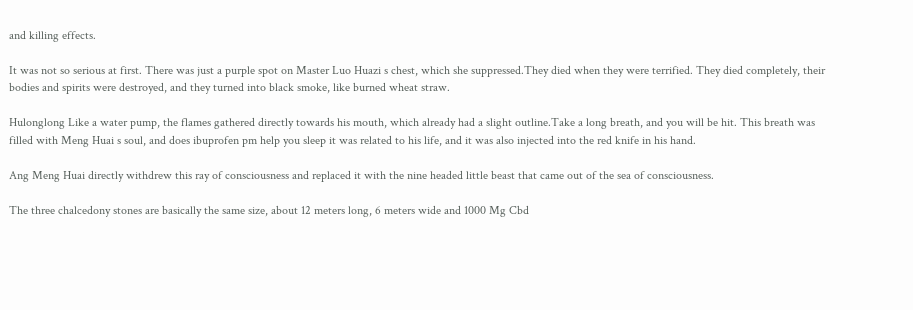and killing effects.

It was not so serious at first. There was just a purple spot on Master Luo Huazi s chest, which she suppressed.They died when they were terrified. They died completely, their bodies and spirits were destroyed, and they turned into black smoke, like burned wheat straw.

Hulonglong Like a water pump, the flames gathered directly towards his mouth, which already had a slight outline.Take a long breath, and you will be hit. This breath was filled with Meng Huai s soul, and does ibuprofen pm help you sleep it was related to his life, and it was also injected into the red knife in his hand.

Ang Meng Huai directly withdrew this ray of consciousness and replaced it with the nine headed little beast that came out of the sea of consciousness.

The three chalcedony stones are basically the same size, about 12 meters long, 6 meters wide and 1000 Mg Cbd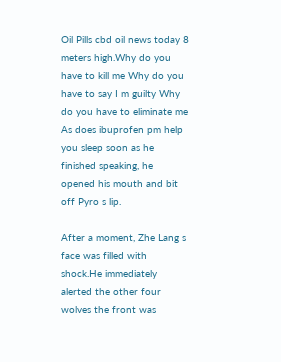Oil Pills cbd oil news today 8 meters high.Why do you have to kill me Why do you have to say I m guilty Why do you have to eliminate me As does ibuprofen pm help you sleep soon as he finished speaking, he opened his mouth and bit off Pyro s lip.

After a moment, Zhe Lang s face was filled with shock.He immediately alerted the other four wolves the front was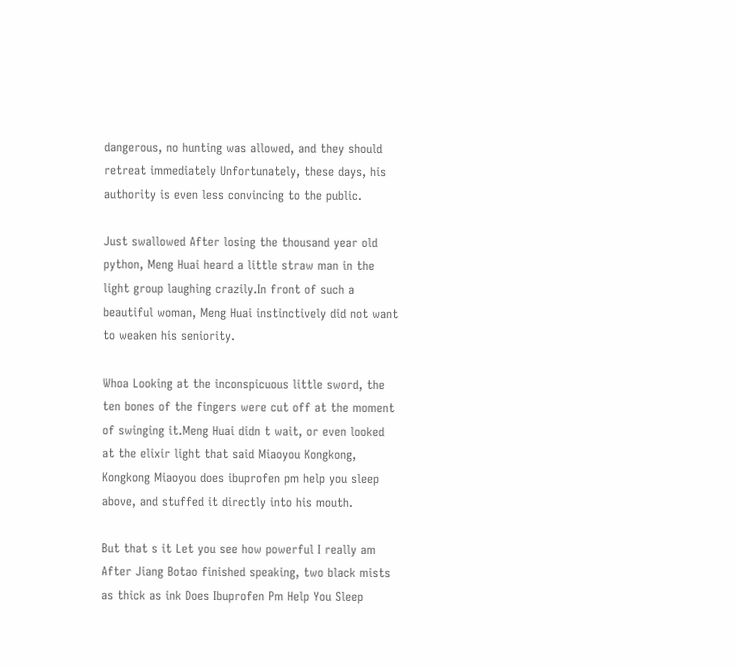dangerous, no hunting was allowed, and they should retreat immediately Unfortunately, these days, his authority is even less convincing to the public.

Just swallowed After losing the thousand year old python, Meng Huai heard a little straw man in the light group laughing crazily.In front of such a beautiful woman, Meng Huai instinctively did not want to weaken his seniority.

Whoa Looking at the inconspicuous little sword, the ten bones of the fingers were cut off at the moment of swinging it.Meng Huai didn t wait, or even looked at the elixir light that said Miaoyou Kongkong, Kongkong Miaoyou does ibuprofen pm help you sleep above, and stuffed it directly into his mouth.

But that s it Let you see how powerful I really am After Jiang Botao finished speaking, two black mists as thick as ink Does Ibuprofen Pm Help You Sleep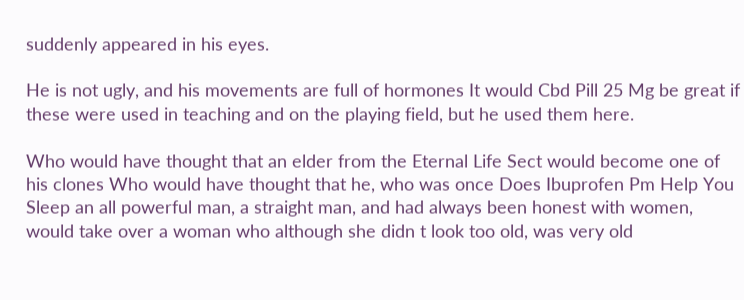suddenly appeared in his eyes.

He is not ugly, and his movements are full of hormones It would Cbd Pill 25 Mg be great if these were used in teaching and on the playing field, but he used them here.

Who would have thought that an elder from the Eternal Life Sect would become one of his clones Who would have thought that he, who was once Does Ibuprofen Pm Help You Sleep an all powerful man, a straight man, and had always been honest with women, would take over a woman who although she didn t look too old, was very old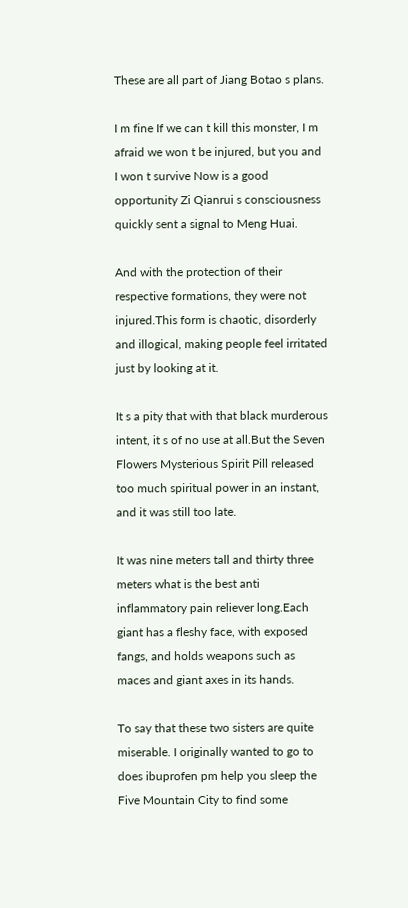These are all part of Jiang Botao s plans.

I m fine If we can t kill this monster, I m afraid we won t be injured, but you and I won t survive Now is a good opportunity Zi Qianrui s consciousness quickly sent a signal to Meng Huai.

And with the protection of their respective formations, they were not injured.This form is chaotic, disorderly and illogical, making people feel irritated just by looking at it.

It s a pity that with that black murderous intent, it s of no use at all.But the Seven Flowers Mysterious Spirit Pill released too much spiritual power in an instant, and it was still too late.

It was nine meters tall and thirty three meters what is the best anti inflammatory pain reliever long.Each giant has a fleshy face, with exposed fangs, and holds weapons such as maces and giant axes in its hands.

To say that these two sisters are quite miserable. I originally wanted to go to does ibuprofen pm help you sleep the Five Mountain City to find some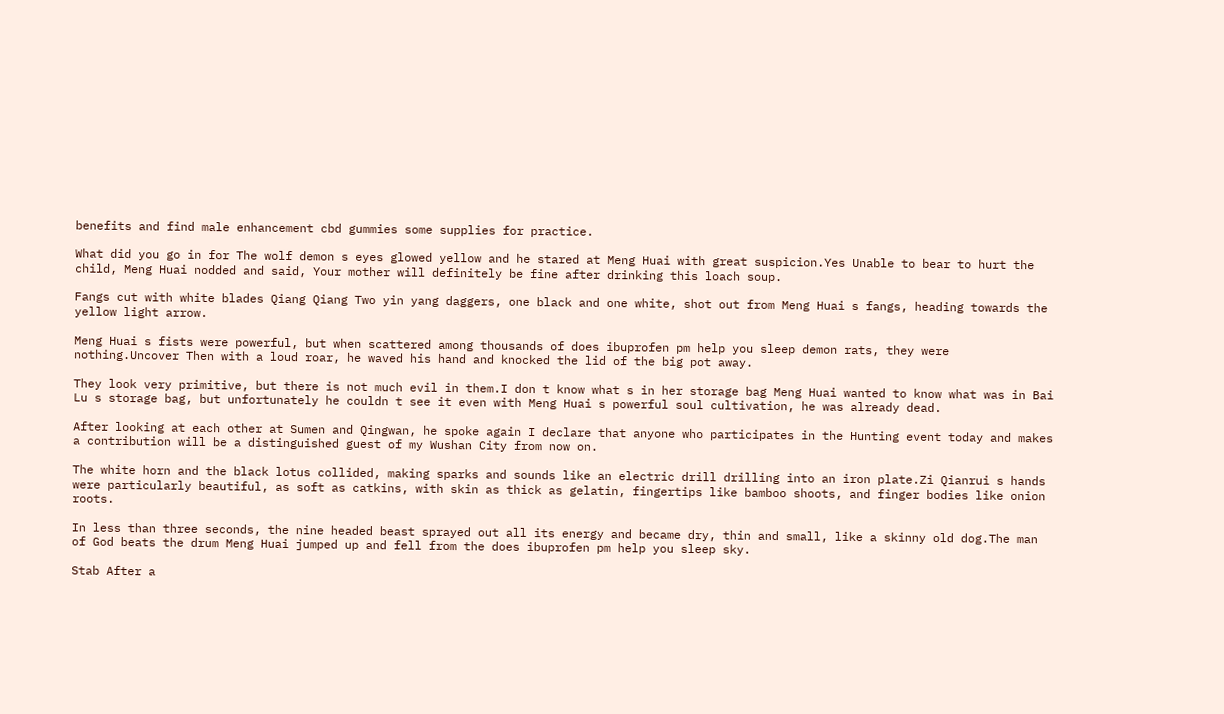benefits and find male enhancement cbd gummies some supplies for practice.

What did you go in for The wolf demon s eyes glowed yellow and he stared at Meng Huai with great suspicion.Yes Unable to bear to hurt the child, Meng Huai nodded and said, Your mother will definitely be fine after drinking this loach soup.

Fangs cut with white blades Qiang Qiang Two yin yang daggers, one black and one white, shot out from Meng Huai s fangs, heading towards the yellow light arrow.

Meng Huai s fists were powerful, but when scattered among thousands of does ibuprofen pm help you sleep demon rats, they were nothing.Uncover Then with a loud roar, he waved his hand and knocked the lid of the big pot away.

They look very primitive, but there is not much evil in them.I don t know what s in her storage bag Meng Huai wanted to know what was in Bai Lu s storage bag, but unfortunately he couldn t see it even with Meng Huai s powerful soul cultivation, he was already dead.

After looking at each other at Sumen and Qingwan, he spoke again I declare that anyone who participates in the Hunting event today and makes a contribution will be a distinguished guest of my Wushan City from now on.

The white horn and the black lotus collided, making sparks and sounds like an electric drill drilling into an iron plate.Zi Qianrui s hands were particularly beautiful, as soft as catkins, with skin as thick as gelatin, fingertips like bamboo shoots, and finger bodies like onion roots.

In less than three seconds, the nine headed beast sprayed out all its energy and became dry, thin and small, like a skinny old dog.The man of God beats the drum Meng Huai jumped up and fell from the does ibuprofen pm help you sleep sky.

Stab After a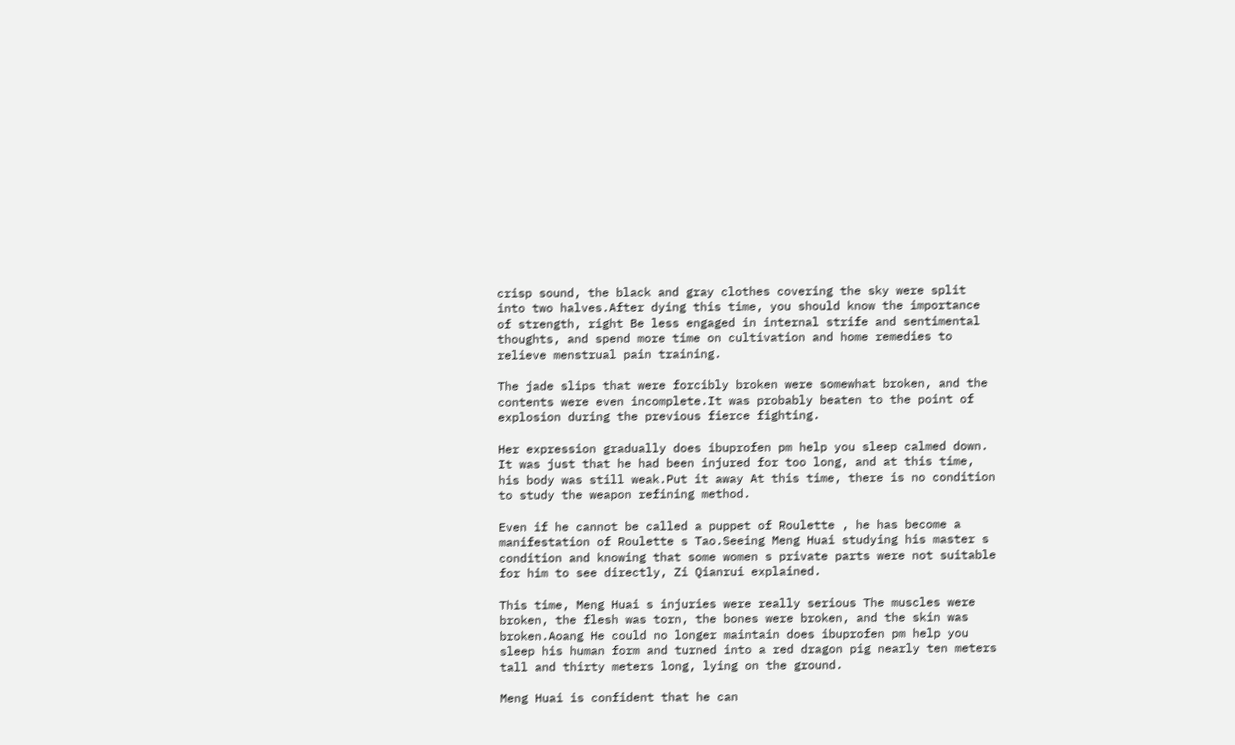crisp sound, the black and gray clothes covering the sky were split into two halves.After dying this time, you should know the importance of strength, right Be less engaged in internal strife and sentimental thoughts, and spend more time on cultivation and home remedies to relieve menstrual pain training.

The jade slips that were forcibly broken were somewhat broken, and the contents were even incomplete.It was probably beaten to the point of explosion during the previous fierce fighting.

Her expression gradually does ibuprofen pm help you sleep calmed down. It was just that he had been injured for too long, and at this time, his body was still weak.Put it away At this time, there is no condition to study the weapon refining method.

Even if he cannot be called a puppet of Roulette , he has become a manifestation of Roulette s Tao.Seeing Meng Huai studying his master s condition and knowing that some women s private parts were not suitable for him to see directly, Zi Qianrui explained.

This time, Meng Huai s injuries were really serious The muscles were broken, the flesh was torn, the bones were broken, and the skin was broken.Aoang He could no longer maintain does ibuprofen pm help you sleep his human form and turned into a red dragon pig nearly ten meters tall and thirty meters long, lying on the ground.

Meng Huai is confident that he can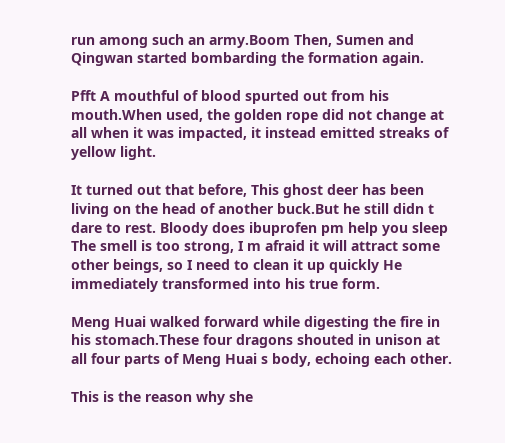run among such an army.Boom Then, Sumen and Qingwan started bombarding the formation again.

Pfft A mouthful of blood spurted out from his mouth.When used, the golden rope did not change at all when it was impacted, it instead emitted streaks of yellow light.

It turned out that before, This ghost deer has been living on the head of another buck.But he still didn t dare to rest. Bloody does ibuprofen pm help you sleep The smell is too strong, I m afraid it will attract some other beings, so I need to clean it up quickly He immediately transformed into his true form.

Meng Huai walked forward while digesting the fire in his stomach.These four dragons shouted in unison at all four parts of Meng Huai s body, echoing each other.

This is the reason why she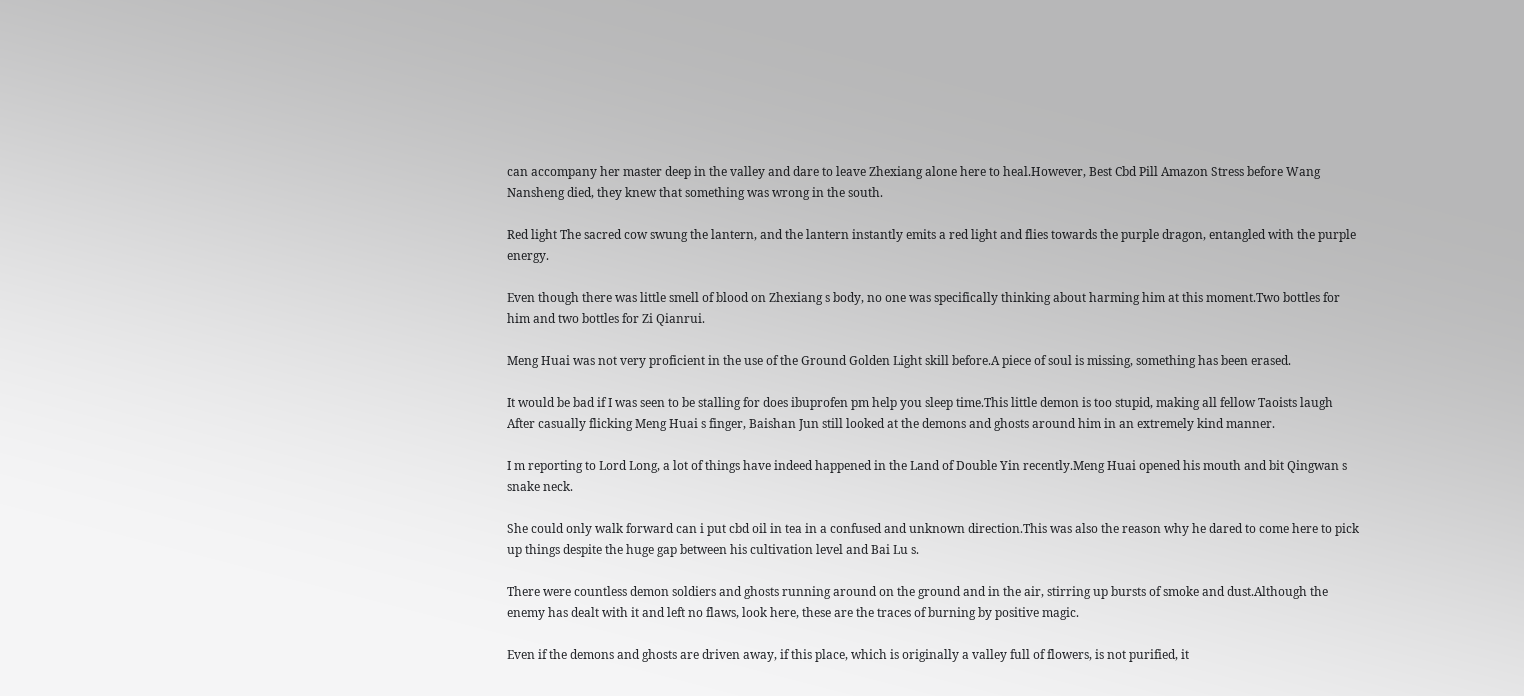can accompany her master deep in the valley and dare to leave Zhexiang alone here to heal.However, Best Cbd Pill Amazon Stress before Wang Nansheng died, they knew that something was wrong in the south.

Red light The sacred cow swung the lantern, and the lantern instantly emits a red light and flies towards the purple dragon, entangled with the purple energy.

Even though there was little smell of blood on Zhexiang s body, no one was specifically thinking about harming him at this moment.Two bottles for him and two bottles for Zi Qianrui.

Meng Huai was not very proficient in the use of the Ground Golden Light skill before.A piece of soul is missing, something has been erased.

It would be bad if I was seen to be stalling for does ibuprofen pm help you sleep time.This little demon is too stupid, making all fellow Taoists laugh After casually flicking Meng Huai s finger, Baishan Jun still looked at the demons and ghosts around him in an extremely kind manner.

I m reporting to Lord Long, a lot of things have indeed happened in the Land of Double Yin recently.Meng Huai opened his mouth and bit Qingwan s snake neck.

She could only walk forward can i put cbd oil in tea in a confused and unknown direction.This was also the reason why he dared to come here to pick up things despite the huge gap between his cultivation level and Bai Lu s.

There were countless demon soldiers and ghosts running around on the ground and in the air, stirring up bursts of smoke and dust.Although the enemy has dealt with it and left no flaws, look here, these are the traces of burning by positive magic.

Even if the demons and ghosts are driven away, if this place, which is originally a valley full of flowers, is not purified, it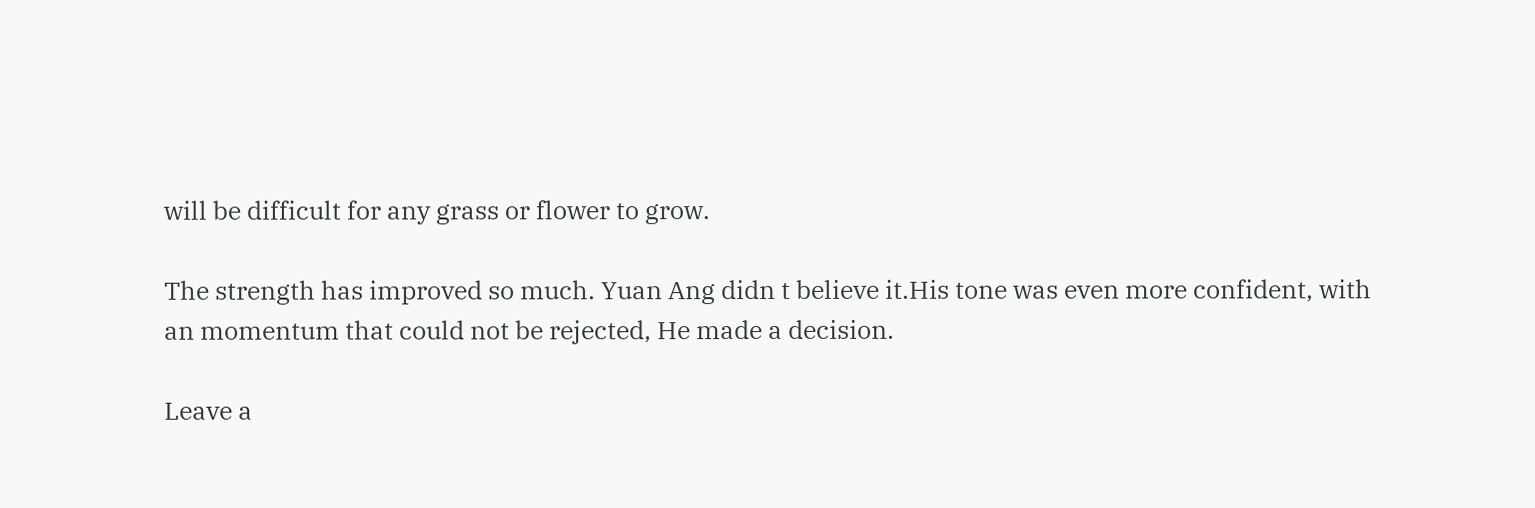will be difficult for any grass or flower to grow.

The strength has improved so much. Yuan Ang didn t believe it.His tone was even more confident, with an momentum that could not be rejected, He made a decision.

Leave a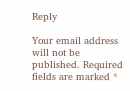Reply

Your email address will not be published. Required fields are marked *